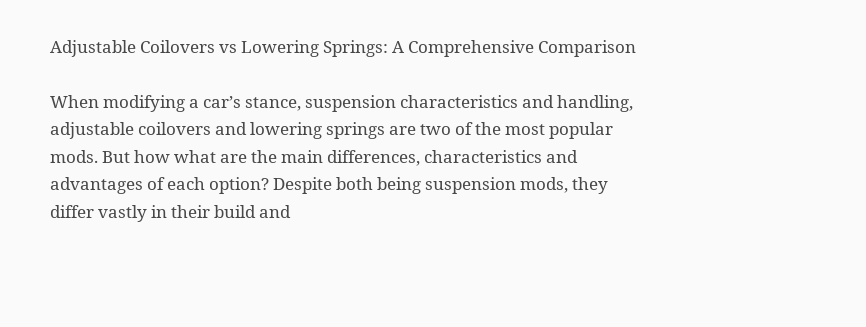Adjustable Coilovers vs Lowering Springs: A Comprehensive Comparison

When modifying a car’s stance, suspension characteristics and handling, adjustable coilovers and lowering springs are two of the most popular mods. But how what are the main differences, characteristics and advantages of each option? Despite both being suspension mods, they differ vastly in their build and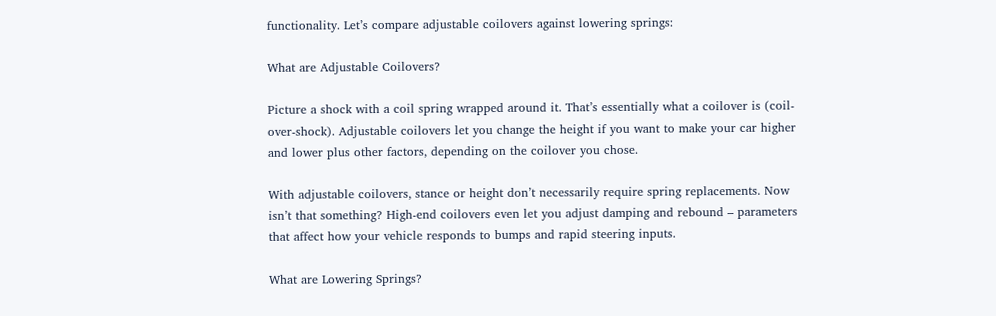functionality. Let’s compare adjustable coilovers against lowering springs:

What are Adjustable Coilovers?

Picture a shock with a coil spring wrapped around it. That’s essentially what a coilover is (coil-over-shock). Adjustable coilovers let you change the height if you want to make your car higher and lower plus other factors, depending on the coilover you chose.

With adjustable coilovers, stance or height don’t necessarily require spring replacements. Now isn’t that something? High-end coilovers even let you adjust damping and rebound – parameters that affect how your vehicle responds to bumps and rapid steering inputs.

What are Lowering Springs?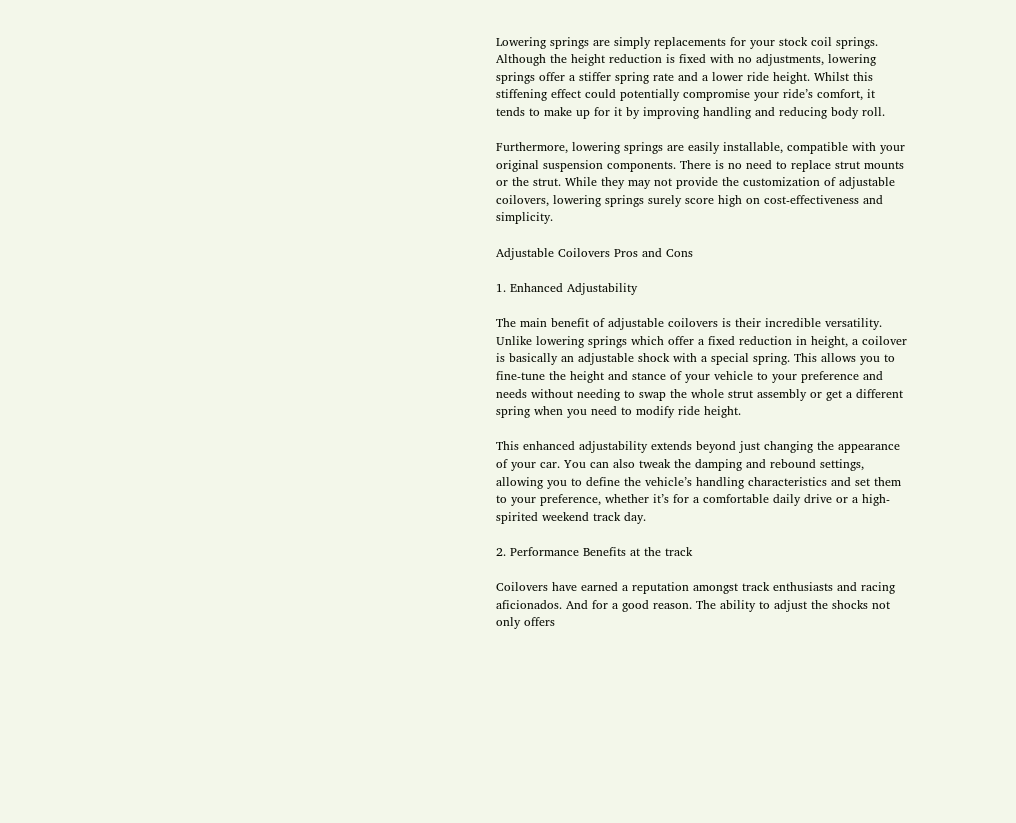Lowering springs are simply replacements for your stock coil springs. Although the height reduction is fixed with no adjustments, lowering springs offer a stiffer spring rate and a lower ride height. Whilst this stiffening effect could potentially compromise your ride’s comfort, it tends to make up for it by improving handling and reducing body roll.

Furthermore, lowering springs are easily installable, compatible with your original suspension components. There is no need to replace strut mounts or the strut. While they may not provide the customization of adjustable coilovers, lowering springs surely score high on cost-effectiveness and simplicity.

Adjustable Coilovers Pros and Cons

1. Enhanced Adjustability

The main benefit of adjustable coilovers is their incredible versatility. Unlike lowering springs which offer a fixed reduction in height, a coilover is basically an adjustable shock with a special spring. This allows you to fine-tune the height and stance of your vehicle to your preference and needs without needing to swap the whole strut assembly or get a different spring when you need to modify ride height.

This enhanced adjustability extends beyond just changing the appearance of your car. You can also tweak the damping and rebound settings, allowing you to define the vehicle’s handling characteristics and set them to your preference, whether it’s for a comfortable daily drive or a high-spirited weekend track day.

2. Performance Benefits at the track

Coilovers have earned a reputation amongst track enthusiasts and racing aficionados. And for a good reason. The ability to adjust the shocks not only offers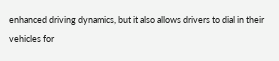enhanced driving dynamics, but it also allows drivers to dial in their vehicles for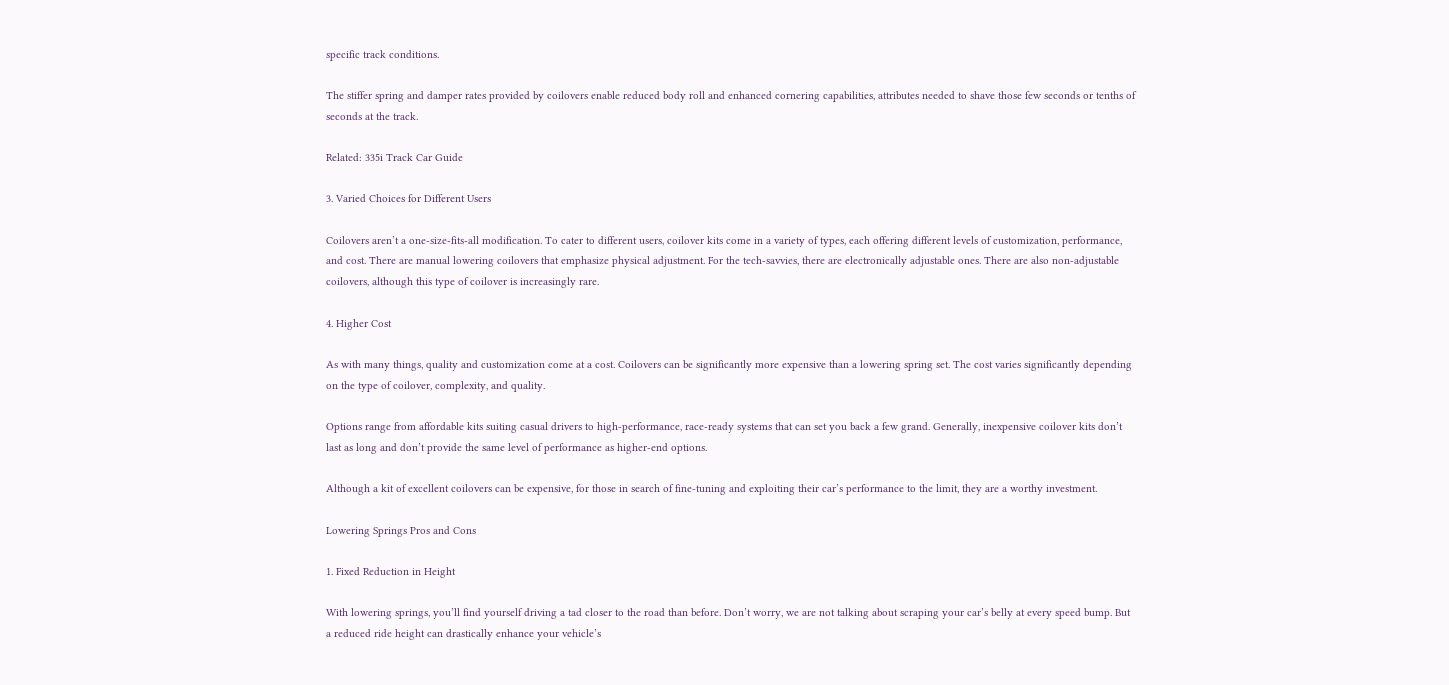specific track conditions.

The stiffer spring and damper rates provided by coilovers enable reduced body roll and enhanced cornering capabilities, attributes needed to shave those few seconds or tenths of seconds at the track.

Related: 335i Track Car Guide

3. Varied Choices for Different Users

Coilovers aren’t a one-size-fits-all modification. To cater to different users, coilover kits come in a variety of types, each offering different levels of customization, performance, and cost. There are manual lowering coilovers that emphasize physical adjustment. For the tech-savvies, there are electronically adjustable ones. There are also non-adjustable coilovers, although this type of coilover is increasingly rare.

4. Higher Cost

As with many things, quality and customization come at a cost. Coilovers can be significantly more expensive than a lowering spring set. The cost varies significantly depending on the type of coilover, complexity, and quality.

Options range from affordable kits suiting casual drivers to high-performance, race-ready systems that can set you back a few grand. Generally, inexpensive coilover kits don’t last as long and don’t provide the same level of performance as higher-end options.

Although a kit of excellent coilovers can be expensive, for those in search of fine-tuning and exploiting their car’s performance to the limit, they are a worthy investment.

Lowering Springs Pros and Cons

1. Fixed Reduction in Height

With lowering springs, you’ll find yourself driving a tad closer to the road than before. Don’t worry, we are not talking about scraping your car’s belly at every speed bump. But a reduced ride height can drastically enhance your vehicle’s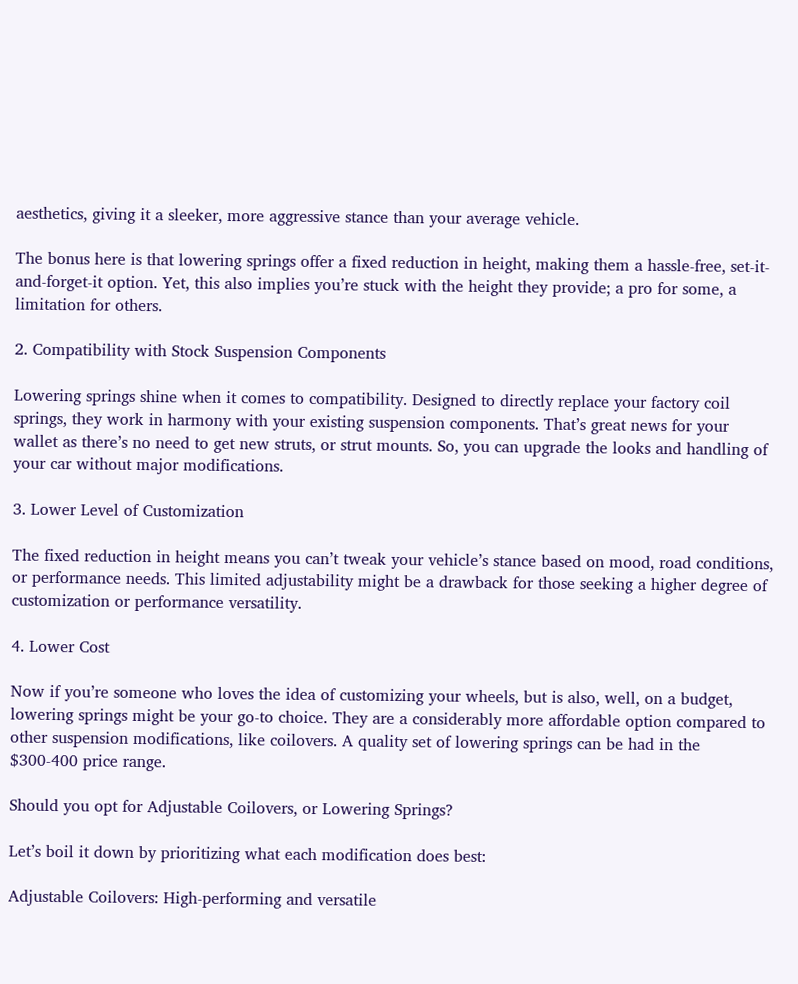aesthetics, giving it a sleeker, more aggressive stance than your average vehicle.

The bonus here is that lowering springs offer a fixed reduction in height, making them a hassle-free, set-it-and-forget-it option. Yet, this also implies you’re stuck with the height they provide; a pro for some, a limitation for others.

2. Compatibility with Stock Suspension Components

Lowering springs shine when it comes to compatibility. Designed to directly replace your factory coil springs, they work in harmony with your existing suspension components. That’s great news for your wallet as there’s no need to get new struts, or strut mounts. So, you can upgrade the looks and handling of your car without major modifications.

3. Lower Level of Customization

The fixed reduction in height means you can’t tweak your vehicle’s stance based on mood, road conditions, or performance needs. This limited adjustability might be a drawback for those seeking a higher degree of customization or performance versatility.

4. Lower Cost

Now if you’re someone who loves the idea of customizing your wheels, but is also, well, on a budget, lowering springs might be your go-to choice. They are a considerably more affordable option compared to other suspension modifications, like coilovers. A quality set of lowering springs can be had in the $300-400 price range.

Should you opt for Adjustable Coilovers, or Lowering Springs?

Let’s boil it down by prioritizing what each modification does best:

Adjustable Coilovers: High-performing and versatile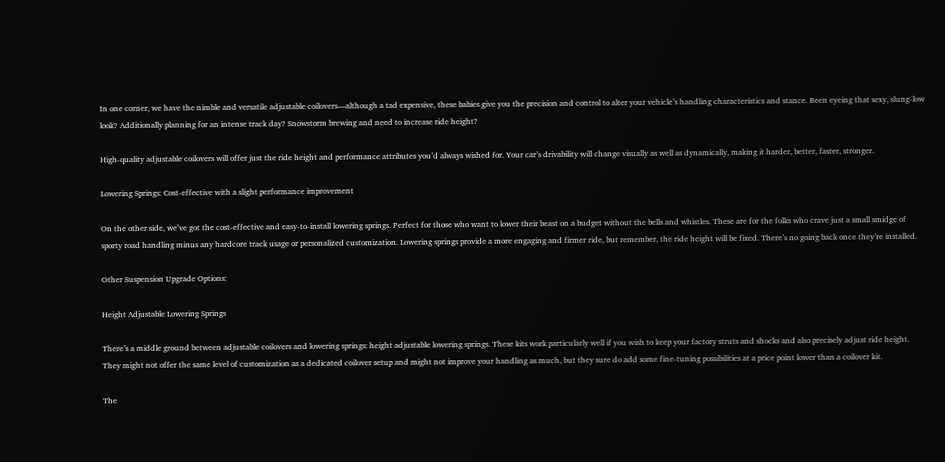In one corner, we have the nimble and versatile adjustable coilovers—although a tad expensive, these babies give you the precision and control to alter your vehicle’s handling characteristics and stance. Been eyeing that sexy, slung-low look? Additionally planning for an intense track day? Snowstorm brewing and need to increase ride height?

High-quality adjustable coilovers will offer just the ride height and performance attributes you’d always wished for. Your car’s drivability will change visually as well as dynamically, making it harder, better, faster, stronger.

Lowering Springs: Cost-effective with a slight performance improvement

On the other side, we’ve got the cost-effective and easy-to-install lowering springs. Perfect for those who want to lower their beast on a budget without the bells and whistles. These are for the folks who crave just a small smidge of sporty road handling minus any hardcore track usage or personalized customization. Lowering springs provide a more engaging and firmer ride, but remember, the ride height will be fixed. There’s no going back once they’re installed.

Other Suspension Upgrade Options:

Height Adjustable Lowering Springs

There’s a middle ground between adjustable coilovers and lowering springs: height adjustable lowering springs. These kits work particularly well if you wish to keep your factory struts and shocks and also precisely adjust ride height. They might not offer the same level of customization as a dedicated coilover setup and might not improve your handling as much, but they sure do add some fine-tuning possibilities at a price point lower than a coilover kit.

The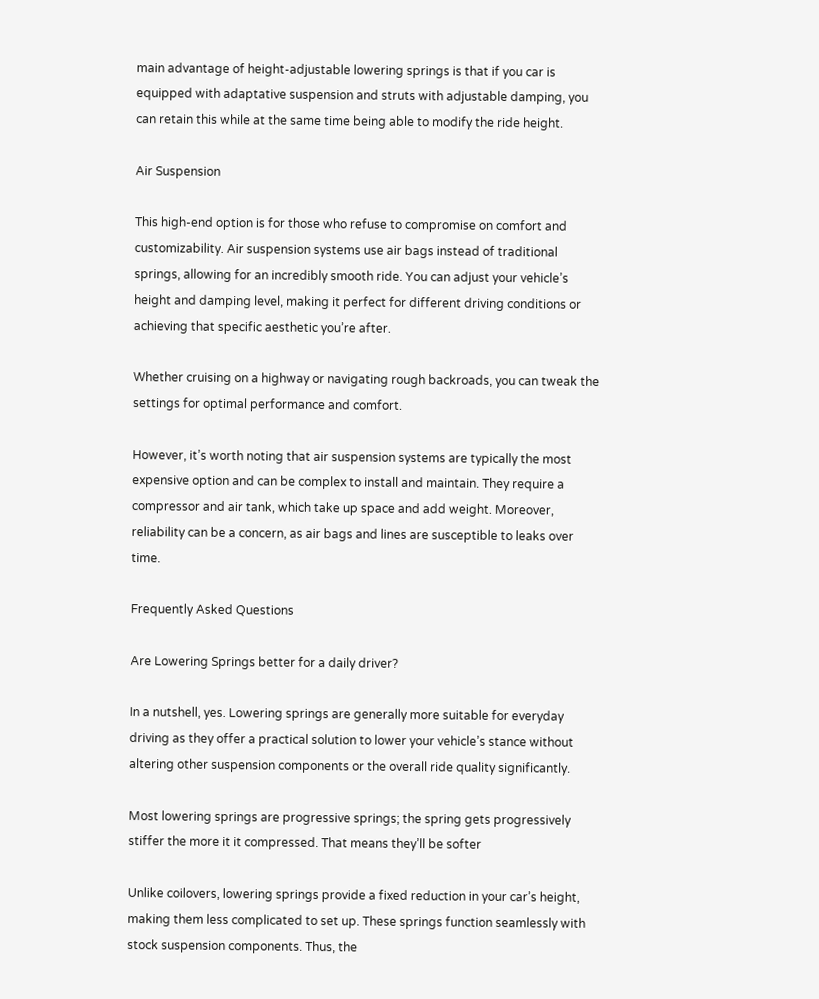main advantage of height-adjustable lowering springs is that if you car is equipped with adaptative suspension and struts with adjustable damping, you can retain this while at the same time being able to modify the ride height.

Air Suspension

This high-end option is for those who refuse to compromise on comfort and customizability. Air suspension systems use air bags instead of traditional springs, allowing for an incredibly smooth ride. You can adjust your vehicle’s height and damping level, making it perfect for different driving conditions or achieving that specific aesthetic you’re after.

Whether cruising on a highway or navigating rough backroads, you can tweak the settings for optimal performance and comfort.

However, it’s worth noting that air suspension systems are typically the most expensive option and can be complex to install and maintain. They require a compressor and air tank, which take up space and add weight. Moreover, reliability can be a concern, as air bags and lines are susceptible to leaks over time.

Frequently Asked Questions

Are Lowering Springs better for a daily driver?

In a nutshell, yes. Lowering springs are generally more suitable for everyday driving as they offer a practical solution to lower your vehicle’s stance without altering other suspension components or the overall ride quality significantly.

Most lowering springs are progressive springs; the spring gets progressively stiffer the more it it compressed. That means they’ll be softer

Unlike coilovers, lowering springs provide a fixed reduction in your car’s height, making them less complicated to set up. These springs function seamlessly with stock suspension components. Thus, the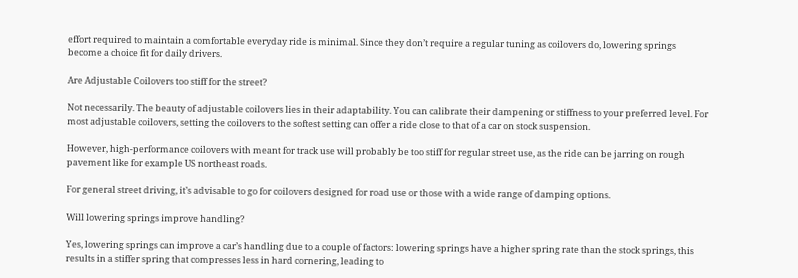effort required to maintain a comfortable everyday ride is minimal. Since they don’t require a regular tuning as coilovers do, lowering springs become a choice fit for daily drivers.

Are Adjustable Coilovers too stiff for the street?

Not necessarily. The beauty of adjustable coilovers lies in their adaptability. You can calibrate their dampening or stiffness to your preferred level. For most adjustable coilovers, setting the coilovers to the softest setting can offer a ride close to that of a car on stock suspension.

However, high-performance coilovers with meant for track use will probably be too stiff for regular street use, as the ride can be jarring on rough pavement like for example US northeast roads.

For general street driving, it’s advisable to go for coilovers designed for road use or those with a wide range of damping options.

Will lowering springs improve handling?

Yes, lowering springs can improve a car’s handling due to a couple of factors: lowering springs have a higher spring rate than the stock springs, this results in a stiffer spring that compresses less in hard cornering, leading to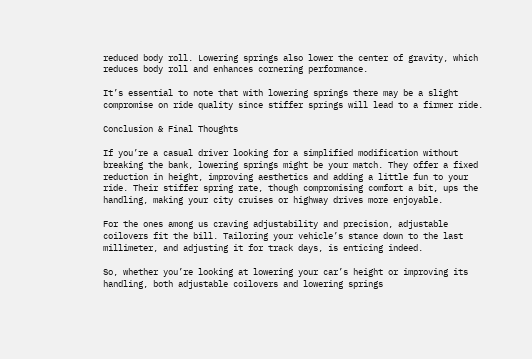reduced body roll. Lowering springs also lower the center of gravity, which reduces body roll and enhances cornering performance.

It’s essential to note that with lowering springs there may be a slight compromise on ride quality since stiffer springs will lead to a firmer ride.

Conclusion & Final Thoughts

If you’re a casual driver looking for a simplified modification without breaking the bank, lowering springs might be your match. They offer a fixed reduction in height, improving aesthetics and adding a little fun to your ride. Their stiffer spring rate, though compromising comfort a bit, ups the handling, making your city cruises or highway drives more enjoyable.

For the ones among us craving adjustability and precision, adjustable coilovers fit the bill. Tailoring your vehicle’s stance down to the last millimeter, and adjusting it for track days, is enticing indeed.

So, whether you’re looking at lowering your car’s height or improving its handling, both adjustable coilovers and lowering springs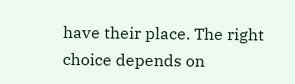have their place. The right choice depends on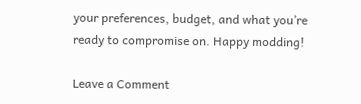your preferences, budget, and what you’re ready to compromise on. Happy modding!

Leave a Comment